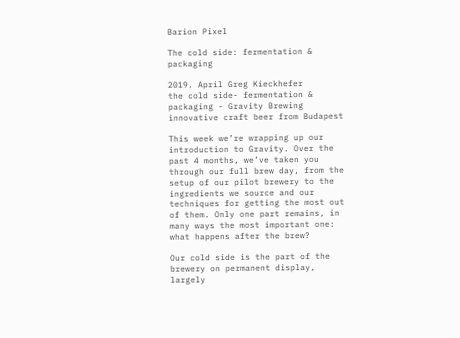Barion Pixel

The cold side: fermentation & packaging

2019. April Greg Kieckhefer
the cold side- fermentation & packaging - Gravity Brewing innovative craft beer from Budapest

This week we’re wrapping up our introduction to Gravity. Over the past 4 months, we’ve taken you through our full brew day, from the setup of our pilot brewery to the ingredients we source and our techniques for getting the most out of them. Only one part remains, in many ways the most important one: what happens after the brew?

Our cold side is the part of the brewery on permanent display, largely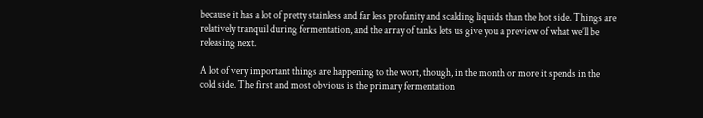because it has a lot of pretty stainless and far less profanity and scalding liquids than the hot side. Things are relatively tranquil during fermentation, and the array of tanks lets us give you a preview of what we’ll be releasing next.

A lot of very important things are happening to the wort, though, in the month or more it spends in the cold side. The first and most obvious is the primary fermentation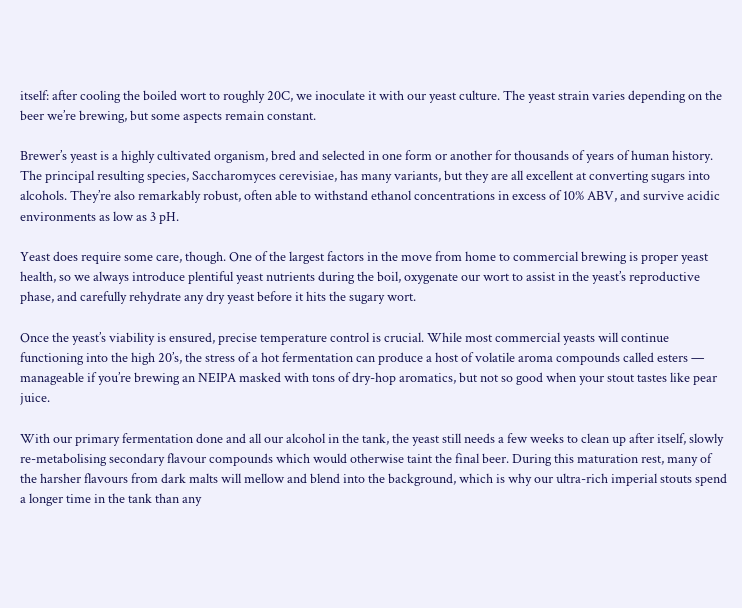itself: after cooling the boiled wort to roughly 20C, we inoculate it with our yeast culture. The yeast strain varies depending on the beer we’re brewing, but some aspects remain constant.

Brewer’s yeast is a highly cultivated organism, bred and selected in one form or another for thousands of years of human history. The principal resulting species, Saccharomyces cerevisiae, has many variants, but they are all excellent at converting sugars into alcohols. They’re also remarkably robust, often able to withstand ethanol concentrations in excess of 10% ABV, and survive acidic environments as low as 3 pH.

Yeast does require some care, though. One of the largest factors in the move from home to commercial brewing is proper yeast health, so we always introduce plentiful yeast nutrients during the boil, oxygenate our wort to assist in the yeast’s reproductive phase, and carefully rehydrate any dry yeast before it hits the sugary wort.

Once the yeast’s viability is ensured, precise temperature control is crucial. While most commercial yeasts will continue functioning into the high 20’s, the stress of a hot fermentation can produce a host of volatile aroma compounds called esters — manageable if you’re brewing an NEIPA masked with tons of dry-hop aromatics, but not so good when your stout tastes like pear juice.

With our primary fermentation done and all our alcohol in the tank, the yeast still needs a few weeks to clean up after itself, slowly re-metabolising secondary flavour compounds which would otherwise taint the final beer. During this maturation rest, many of the harsher flavours from dark malts will mellow and blend into the background, which is why our ultra-rich imperial stouts spend a longer time in the tank than any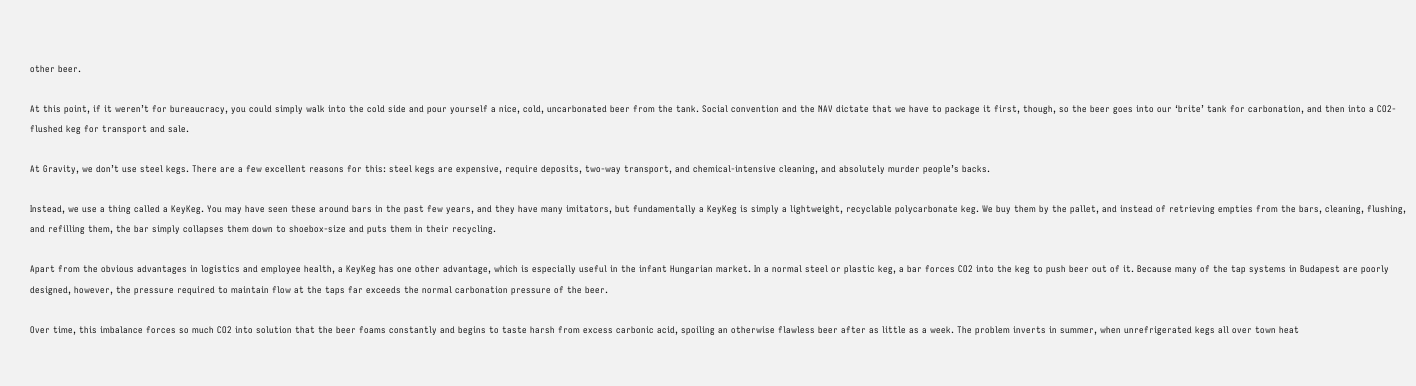other beer.

At this point, if it weren’t for bureaucracy, you could simply walk into the cold side and pour yourself a nice, cold, uncarbonated beer from the tank. Social convention and the NAV dictate that we have to package it first, though, so the beer goes into our ‘brite’ tank for carbonation, and then into a CO2-flushed keg for transport and sale.

At Gravity, we don’t use steel kegs. There are a few excellent reasons for this: steel kegs are expensive, require deposits, two-way transport, and chemical-intensive cleaning, and absolutely murder people’s backs.

Instead, we use a thing called a KeyKeg. You may have seen these around bars in the past few years, and they have many imitators, but fundamentally a KeyKeg is simply a lightweight, recyclable polycarbonate keg. We buy them by the pallet, and instead of retrieving empties from the bars, cleaning, flushing, and refilling them, the bar simply collapses them down to shoebox-size and puts them in their recycling.

Apart from the obvious advantages in logistics and employee health, a KeyKeg has one other advantage, which is especially useful in the infant Hungarian market. In a normal steel or plastic keg, a bar forces CO2 into the keg to push beer out of it. Because many of the tap systems in Budapest are poorly designed, however, the pressure required to maintain flow at the taps far exceeds the normal carbonation pressure of the beer.

Over time, this imbalance forces so much CO2 into solution that the beer foams constantly and begins to taste harsh from excess carbonic acid, spoiling an otherwise flawless beer after as little as a week. The problem inverts in summer, when unrefrigerated kegs all over town heat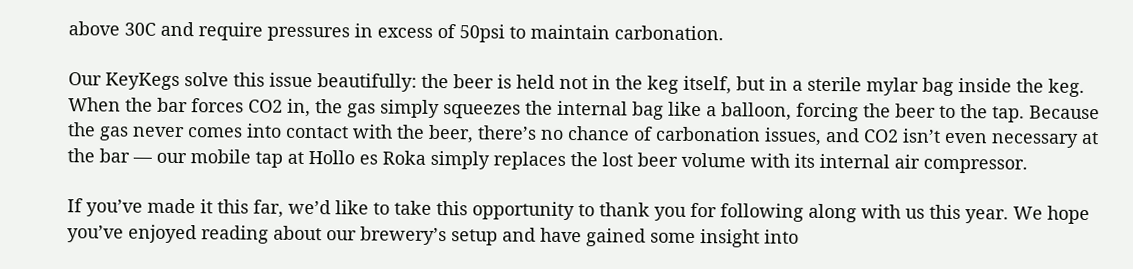above 30C and require pressures in excess of 50psi to maintain carbonation.

Our KeyKegs solve this issue beautifully: the beer is held not in the keg itself, but in a sterile mylar bag inside the keg. When the bar forces CO2 in, the gas simply squeezes the internal bag like a balloon, forcing the beer to the tap. Because the gas never comes into contact with the beer, there’s no chance of carbonation issues, and CO2 isn’t even necessary at the bar — our mobile tap at Hollo es Roka simply replaces the lost beer volume with its internal air compressor.

If you’ve made it this far, we’d like to take this opportunity to thank you for following along with us this year. We hope you’ve enjoyed reading about our brewery’s setup and have gained some insight into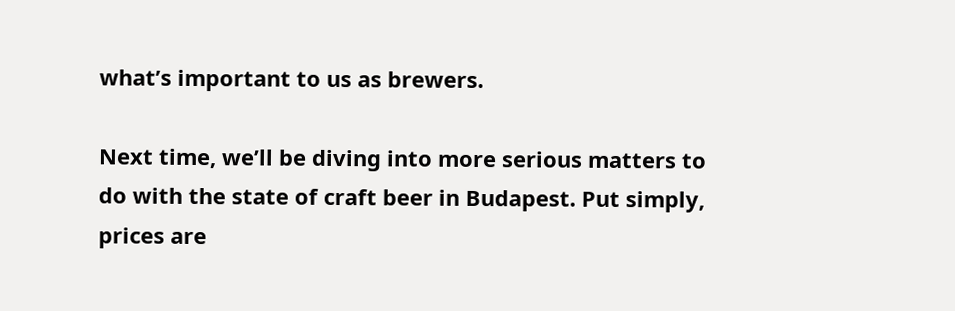what’s important to us as brewers.

Next time, we’ll be diving into more serious matters to do with the state of craft beer in Budapest. Put simply, prices are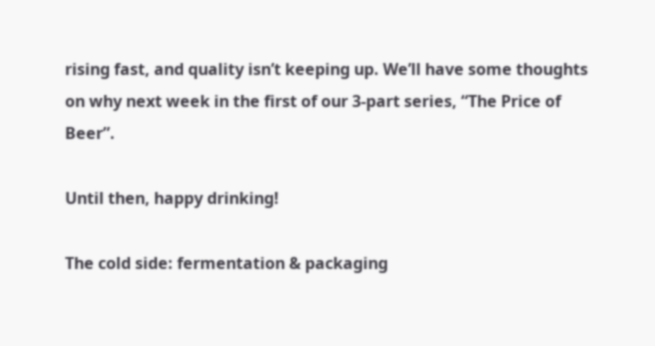rising fast, and quality isn’t keeping up. We’ll have some thoughts on why next week in the first of our 3-part series, “The Price of Beer”.

Until then, happy drinking!

The cold side: fermentation & packaging